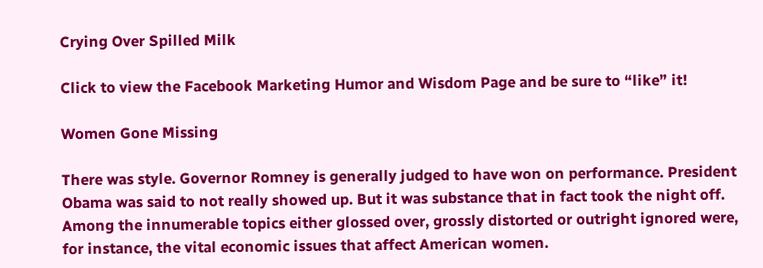Crying Over Spilled Milk

Click to view the Facebook Marketing Humor and Wisdom Page and be sure to “like” it!

Women Gone Missing

There was style. Governor Romney is generally judged to have won on performance. President Obama was said to not really showed up. But it was substance that in fact took the night off.  Among the innumerable topics either glossed over, grossly distorted or outright ignored were, for instance, the vital economic issues that affect American women.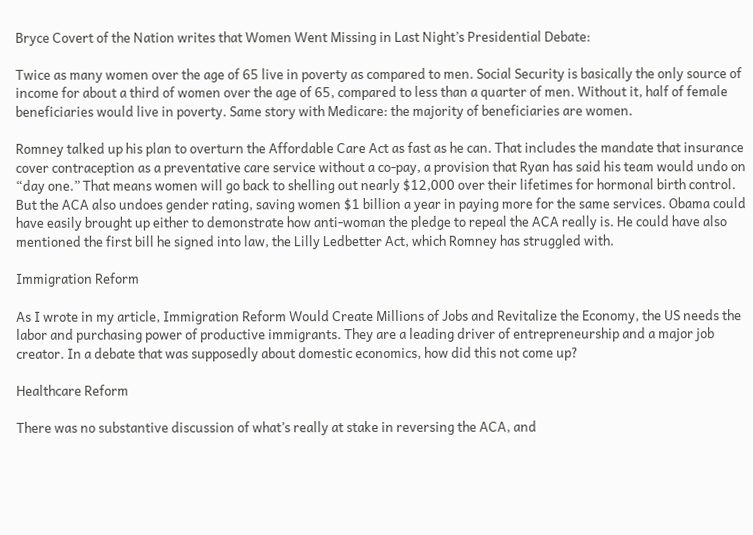Bryce Covert of the Nation writes that Women Went Missing in Last Night’s Presidential Debate:

Twice as many women over the age of 65 live in poverty as compared to men. Social Security is basically the only source of income for about a third of women over the age of 65, compared to less than a quarter of men. Without it, half of female beneficiaries would live in poverty. Same story with Medicare: the majority of beneficiaries are women.

Romney talked up his plan to overturn the Affordable Care Act as fast as he can. That includes the mandate that insurance cover contraception as a preventative care service without a co-pay, a provision that Ryan has said his team would undo on “day one.” That means women will go back to shelling out nearly $12,000 over their lifetimes for hormonal birth control. But the ACA also undoes gender rating, saving women $1 billion a year in paying more for the same services. Obama could have easily brought up either to demonstrate how anti-woman the pledge to repeal the ACA really is. He could have also mentioned the first bill he signed into law, the Lilly Ledbetter Act, which Romney has struggled with.

Immigration Reform

As I wrote in my article, Immigration Reform Would Create Millions of Jobs and Revitalize the Economy, the US needs the labor and purchasing power of productive immigrants. They are a leading driver of entrepreneurship and a major job creator. In a debate that was supposedly about domestic economics, how did this not come up?

Healthcare Reform

There was no substantive discussion of what’s really at stake in reversing the ACA, and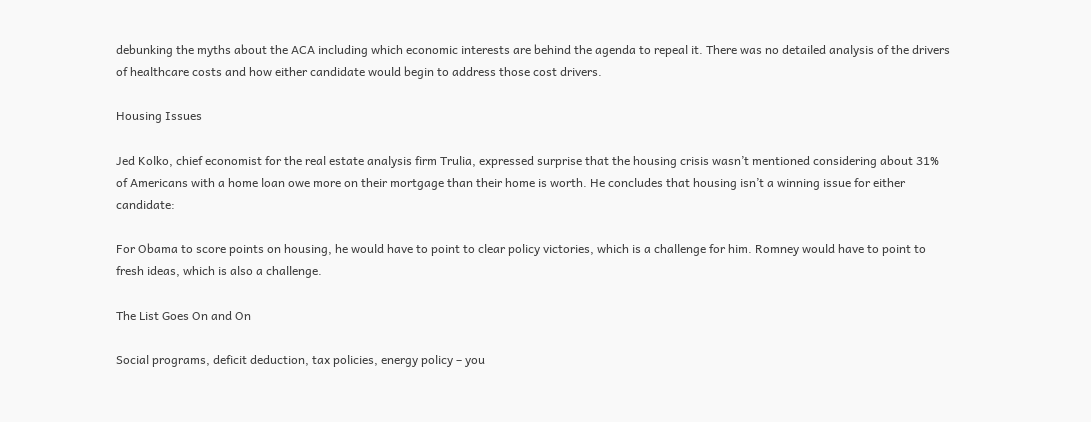debunking the myths about the ACA including which economic interests are behind the agenda to repeal it. There was no detailed analysis of the drivers of healthcare costs and how either candidate would begin to address those cost drivers.

Housing Issues

Jed Kolko, chief economist for the real estate analysis firm Trulia, expressed surprise that the housing crisis wasn’t mentioned considering about 31% of Americans with a home loan owe more on their mortgage than their home is worth. He concludes that housing isn’t a winning issue for either candidate:

For Obama to score points on housing, he would have to point to clear policy victories, which is a challenge for him. Romney would have to point to fresh ideas, which is also a challenge.

The List Goes On and On

Social programs, deficit deduction, tax policies, energy policy – you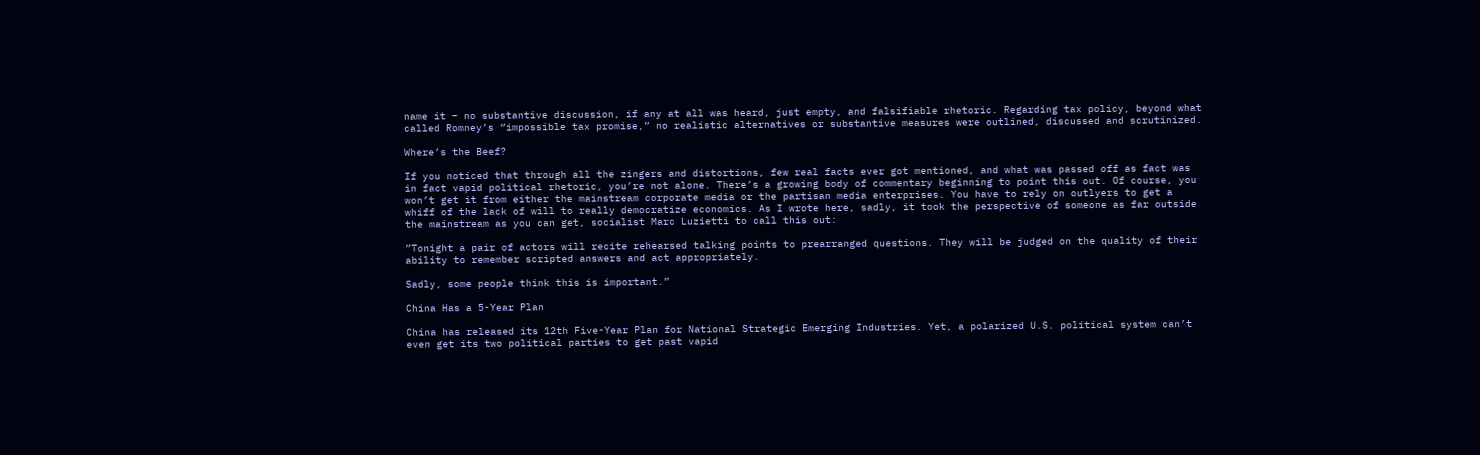name it – no substantive discussion, if any at all was heard, just empty, and falsifiable rhetoric. Regarding tax policy, beyond what called Romney’s “impossible tax promise,” no realistic alternatives or substantive measures were outlined, discussed and scrutinized.

Where’s the Beef?

If you noticed that through all the zingers and distortions, few real facts ever got mentioned, and what was passed off as fact was in fact vapid political rhetoric, you’re not alone. There’s a growing body of commentary beginning to point this out. Of course, you won’t get it from either the mainstream corporate media or the partisan media enterprises. You have to rely on outlyers to get a whiff of the lack of will to really democratize economics. As I wrote here, sadly, it took the perspective of someone as far outside the mainstream as you can get, socialist Marc Luzietti to call this out:

”Tonight a pair of actors will recite rehearsed talking points to prearranged questions. They will be judged on the quality of their ability to remember scripted answers and act appropriately.

Sadly, some people think this is important.”

China Has a 5-Year Plan

China has released its 12th Five-Year Plan for National Strategic Emerging Industries. Yet, a polarized U.S. political system can’t even get its two political parties to get past vapid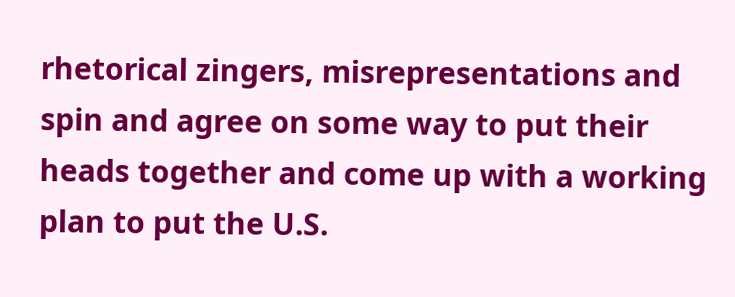rhetorical zingers, misrepresentations and spin and agree on some way to put their heads together and come up with a working plan to put the U.S.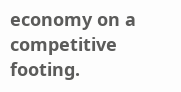economy on a competitive footing.